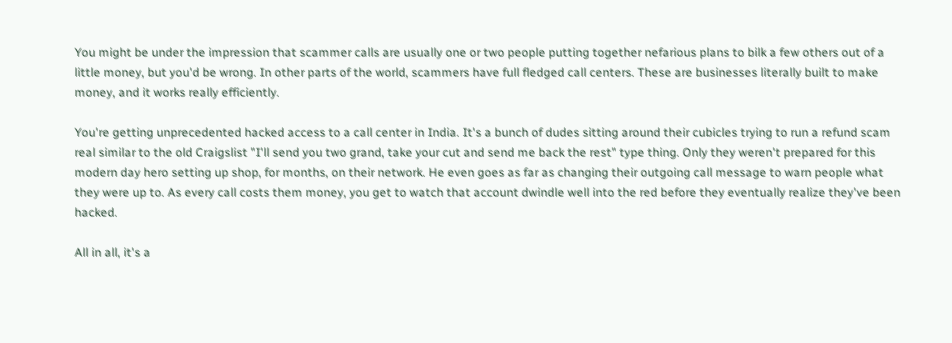You might be under the impression that scammer calls are usually one or two people putting together nefarious plans to bilk a few others out of a little money, but you'd be wrong. In other parts of the world, scammers have full fledged call centers. These are businesses literally built to make money, and it works really efficiently.

You're getting unprecedented hacked access to a call center in India. It's a bunch of dudes sitting around their cubicles trying to run a refund scam real similar to the old Craigslist "I'll send you two grand, take your cut and send me back the rest" type thing. Only they weren't prepared for this modern day hero setting up shop, for months, on their network. He even goes as far as changing their outgoing call message to warn people what they were up to. As every call costs them money, you get to watch that account dwindle well into the red before they eventually realize they've been hacked.

All in all, it's a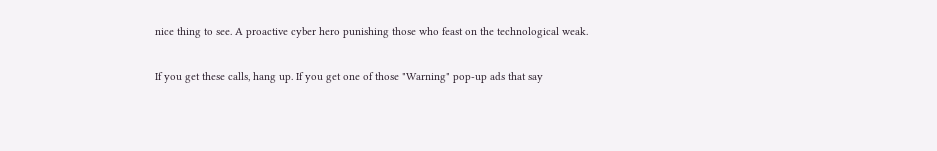nice thing to see. A proactive cyber hero punishing those who feast on the technological weak.

If you get these calls, hang up. If you get one of those "Warning" pop-up ads that say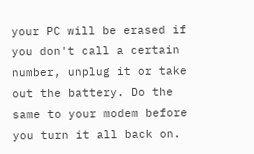your PC will be erased if you don't call a certain number, unplug it or take out the battery. Do the same to your modem before you turn it all back on.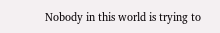Nobody in this world is trying to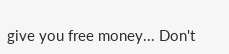give you free money... Don't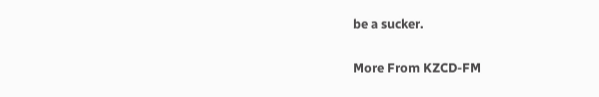be a sucker.

More From KZCD-FM